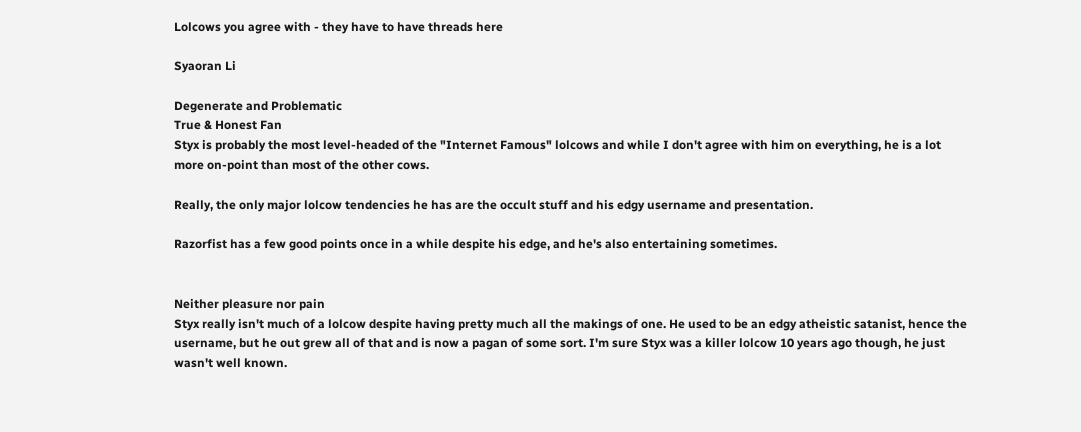Lolcows you agree with - they have to have threads here

Syaoran Li

Degenerate and Problematic
True & Honest Fan
Styx is probably the most level-headed of the "Internet Famous" lolcows and while I don't agree with him on everything, he is a lot more on-point than most of the other cows.

Really, the only major lolcow tendencies he has are the occult stuff and his edgy username and presentation.

Razorfist has a few good points once in a while despite his edge, and he's also entertaining sometimes.


Neither pleasure nor pain
Styx really isn't much of a lolcow despite having pretty much all the makings of one. He used to be an edgy atheistic satanist, hence the username, but he out grew all of that and is now a pagan of some sort. I'm sure Styx was a killer lolcow 10 years ago though, he just wasn't well known.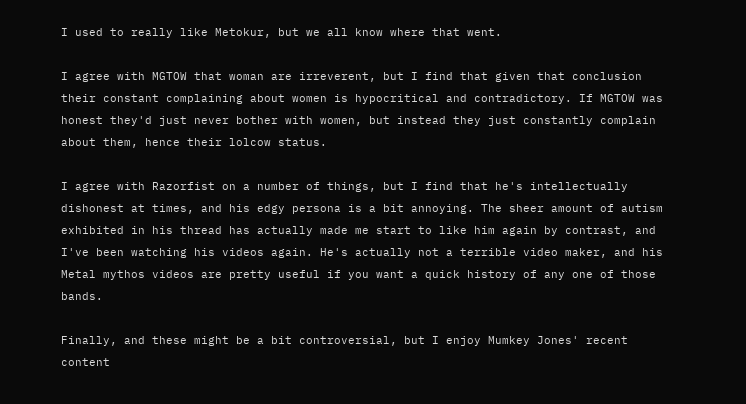I used to really like Metokur, but we all know where that went.

I agree with MGTOW that woman are irreverent, but I find that given that conclusion their constant complaining about women is hypocritical and contradictory. If MGTOW was honest they'd just never bother with women, but instead they just constantly complain about them, hence their lolcow status.

I agree with Razorfist on a number of things, but I find that he's intellectually dishonest at times, and his edgy persona is a bit annoying. The sheer amount of autism exhibited in his thread has actually made me start to like him again by contrast, and I've been watching his videos again. He's actually not a terrible video maker, and his Metal mythos videos are pretty useful if you want a quick history of any one of those bands.

Finally, and these might be a bit controversial, but I enjoy Mumkey Jones' recent content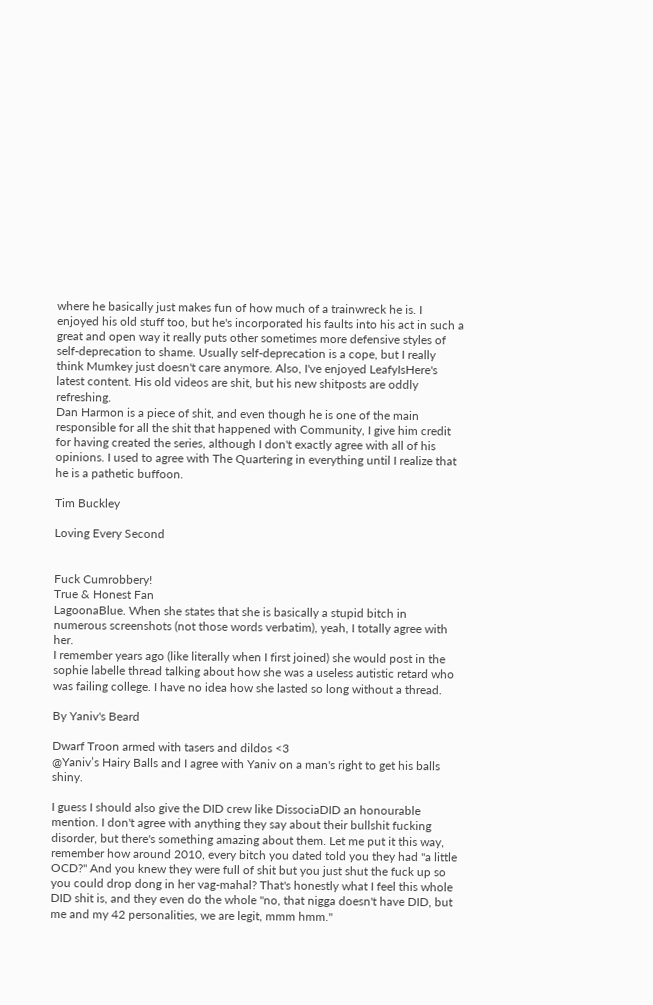where he basically just makes fun of how much of a trainwreck he is. I enjoyed his old stuff too, but he's incorporated his faults into his act in such a great and open way it really puts other sometimes more defensive styles of self-deprecation to shame. Usually self-deprecation is a cope, but I really think Mumkey just doesn't care anymore. Also, I've enjoyed LeafyIsHere's latest content. His old videos are shit, but his new shitposts are oddly refreshing.
Dan Harmon is a piece of shit, and even though he is one of the main responsible for all the shit that happened with Community, I give him credit for having created the series, although I don't exactly agree with all of his opinions. I used to agree with The Quartering in everything until I realize that he is a pathetic buffoon.

Tim Buckley

Loving Every Second


Fuck Cumrobbery!
True & Honest Fan
LagoonaBlue. When she states that she is basically a stupid bitch in numerous screenshots (not those words verbatim), yeah, I totally agree with her.
I remember years ago (like literally when I first joined) she would post in the sophie labelle thread talking about how she was a useless autistic retard who was failing college. I have no idea how she lasted so long without a thread.

By Yaniv's Beard

Dwarf Troon armed with tasers and dildos <3
@Yaniv’s Hairy Balls and I agree with Yaniv on a man's right to get his balls shiny.

I guess I should also give the DID crew like DissociaDID an honourable mention. I don't agree with anything they say about their bullshit fucking disorder, but there's something amazing about them. Let me put it this way, remember how around 2010, every bitch you dated told you they had "a little OCD?" And you knew they were full of shit but you just shut the fuck up so you could drop dong in her vag-mahal? That's honestly what I feel this whole DID shit is, and they even do the whole "no, that nigga doesn't have DID, but me and my 42 personalities, we are legit, mmm hmm."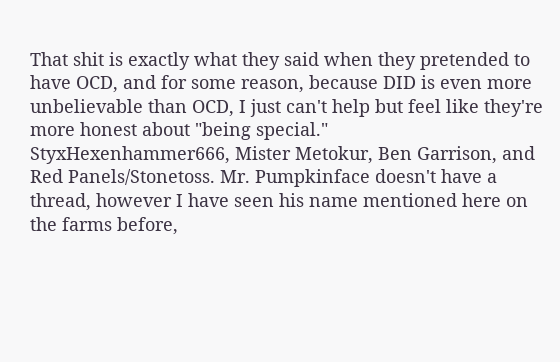That shit is exactly what they said when they pretended to have OCD, and for some reason, because DID is even more unbelievable than OCD, I just can't help but feel like they're more honest about "being special."
StyxHexenhammer666, Mister Metokur, Ben Garrison, and Red Panels/Stonetoss. Mr. Pumpkinface doesn't have a thread, however I have seen his name mentioned here on the farms before,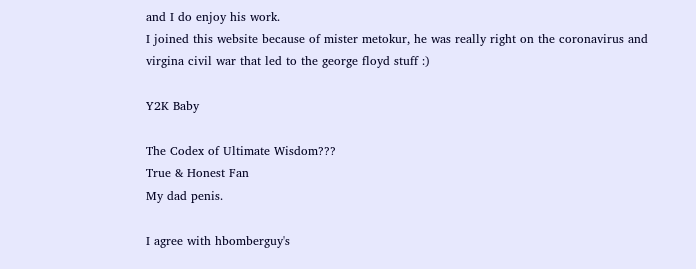and I do enjoy his work.
I joined this website because of mister metokur, he was really right on the coronavirus and virgina civil war that led to the george floyd stuff :)

Y2K Baby

The Codex of Ultimate Wisdom???
True & Honest Fan
My dad penis.

I agree with hbomberguy's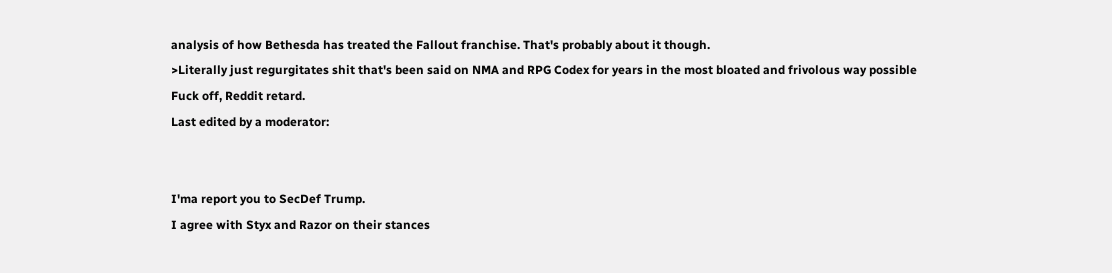analysis of how Bethesda has treated the Fallout franchise. That's probably about it though.
>Literally just regurgitates shit that's been said on NMA and RPG Codex for years in the most bloated and frivolous way possible
Fuck off, Reddit retard.
Last edited by a moderator:


I'ma report you to SecDef Trump.
I agree with Styx and Razor on their stances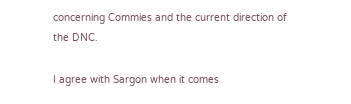concerning Commies and the current direction of the DNC.

I agree with Sargon when it comes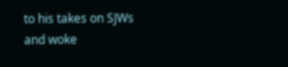to his takes on SJWs and woke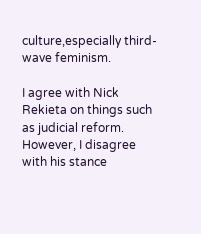culture,especially third-wave feminism.

I agree with Nick Rekieta on things such as judicial reform. However, I disagree with his stance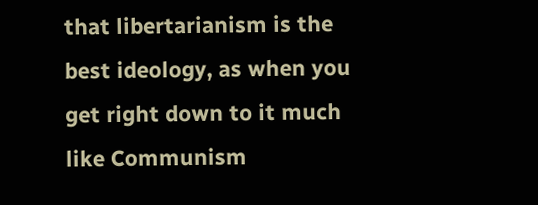that libertarianism is the best ideology, as when you get right down to it much like Communism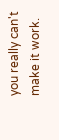you really can't make it work.